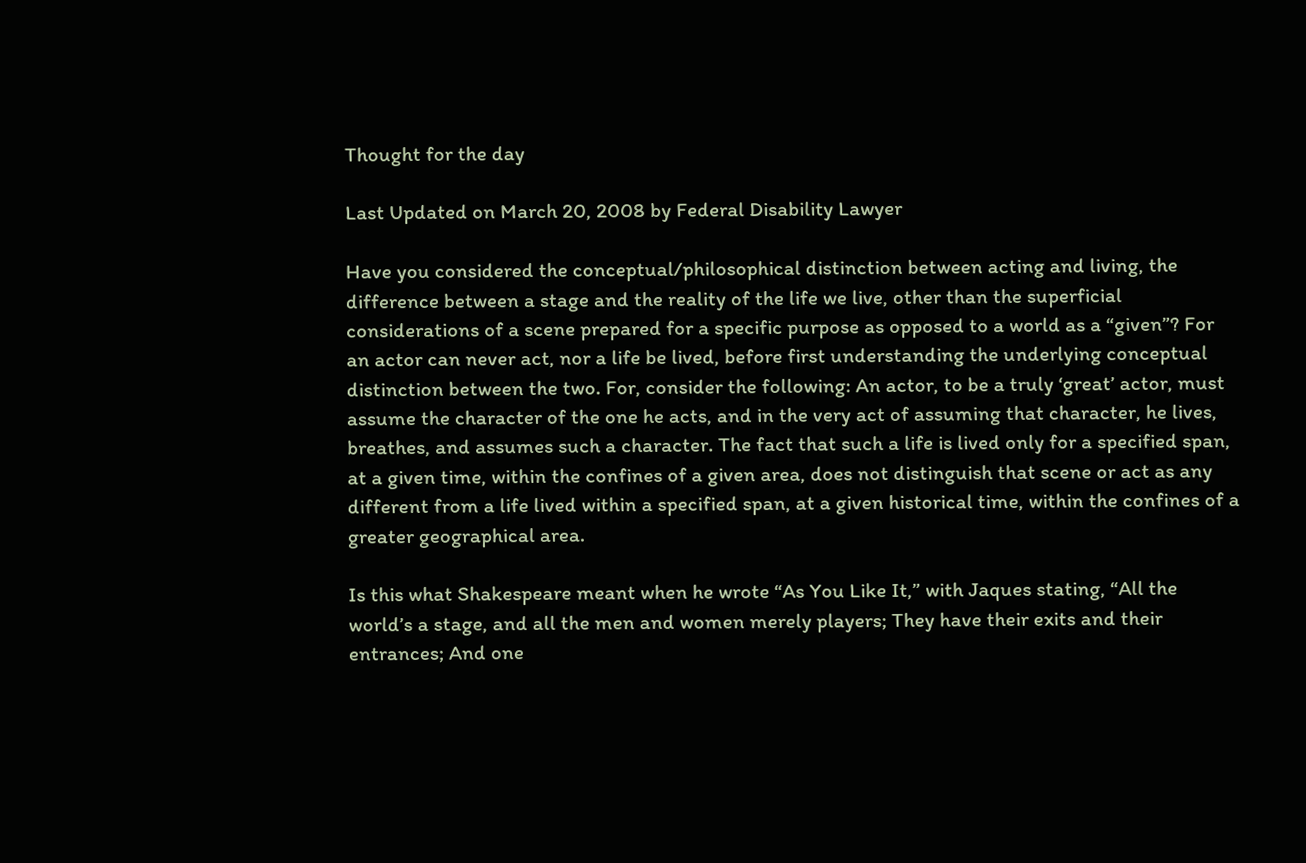Thought for the day

Last Updated on March 20, 2008 by Federal Disability Lawyer

Have you considered the conceptual/philosophical distinction between acting and living, the difference between a stage and the reality of the life we live, other than the superficial considerations of a scene prepared for a specific purpose as opposed to a world as a “given”? For an actor can never act, nor a life be lived, before first understanding the underlying conceptual distinction between the two. For, consider the following: An actor, to be a truly ‘great’ actor, must assume the character of the one he acts, and in the very act of assuming that character, he lives, breathes, and assumes such a character. The fact that such a life is lived only for a specified span, at a given time, within the confines of a given area, does not distinguish that scene or act as any different from a life lived within a specified span, at a given historical time, within the confines of a greater geographical area.

Is this what Shakespeare meant when he wrote “As You Like It,” with Jaques stating, “All the world’s a stage, and all the men and women merely players; They have their exits and their entrances; And one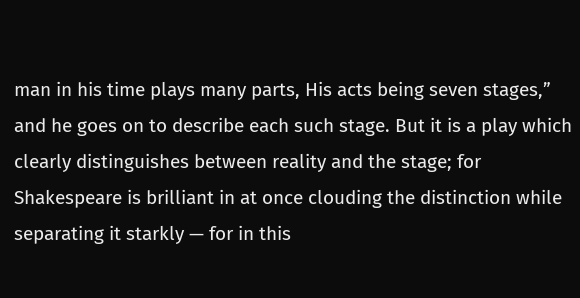man in his time plays many parts, His acts being seven stages,” and he goes on to describe each such stage. But it is a play which clearly distinguishes between reality and the stage; for Shakespeare is brilliant in at once clouding the distinction while separating it starkly — for in this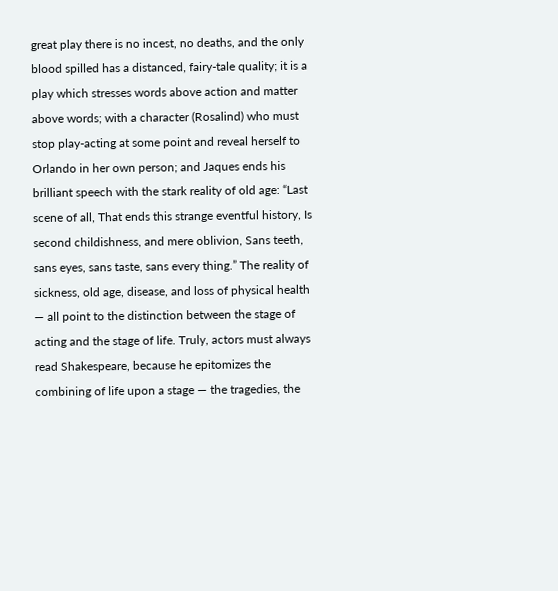great play there is no incest, no deaths, and the only blood spilled has a distanced, fairy-tale quality; it is a play which stresses words above action and matter above words; with a character (Rosalind) who must stop play-acting at some point and reveal herself to Orlando in her own person; and Jaques ends his brilliant speech with the stark reality of old age: “Last scene of all, That ends this strange eventful history, Is second childishness, and mere oblivion, Sans teeth, sans eyes, sans taste, sans every thing.” The reality of sickness, old age, disease, and loss of physical health — all point to the distinction between the stage of acting and the stage of life. Truly, actors must always read Shakespeare, because he epitomizes the combining of life upon a stage — the tragedies, the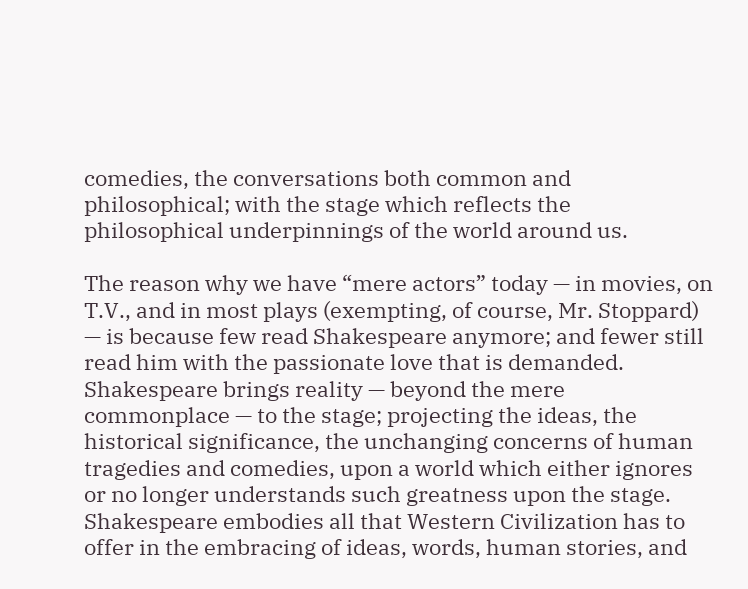comedies, the conversations both common and philosophical; with the stage which reflects the philosophical underpinnings of the world around us.

The reason why we have “mere actors” today — in movies, on T.V., and in most plays (exempting, of course, Mr. Stoppard) — is because few read Shakespeare anymore; and fewer still read him with the passionate love that is demanded. Shakespeare brings reality — beyond the mere commonplace — to the stage; projecting the ideas, the historical significance, the unchanging concerns of human tragedies and comedies, upon a world which either ignores or no longer understands such greatness upon the stage. Shakespeare embodies all that Western Civilization has to offer in the embracing of ideas, words, human stories, and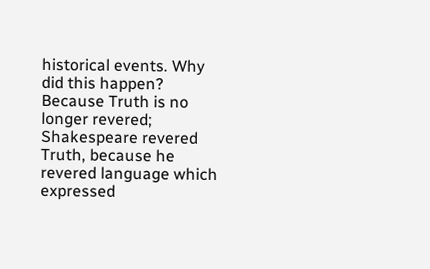historical events. Why did this happen? Because Truth is no longer revered; Shakespeare revered Truth, because he revered language which expressed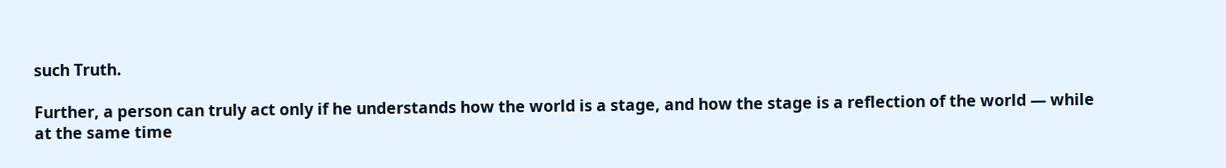such Truth.

Further, a person can truly act only if he understands how the world is a stage, and how the stage is a reflection of the world — while at the same time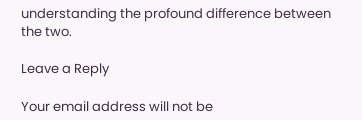understanding the profound difference between the two.

Leave a Reply

Your email address will not be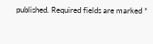published. Required fields are marked *